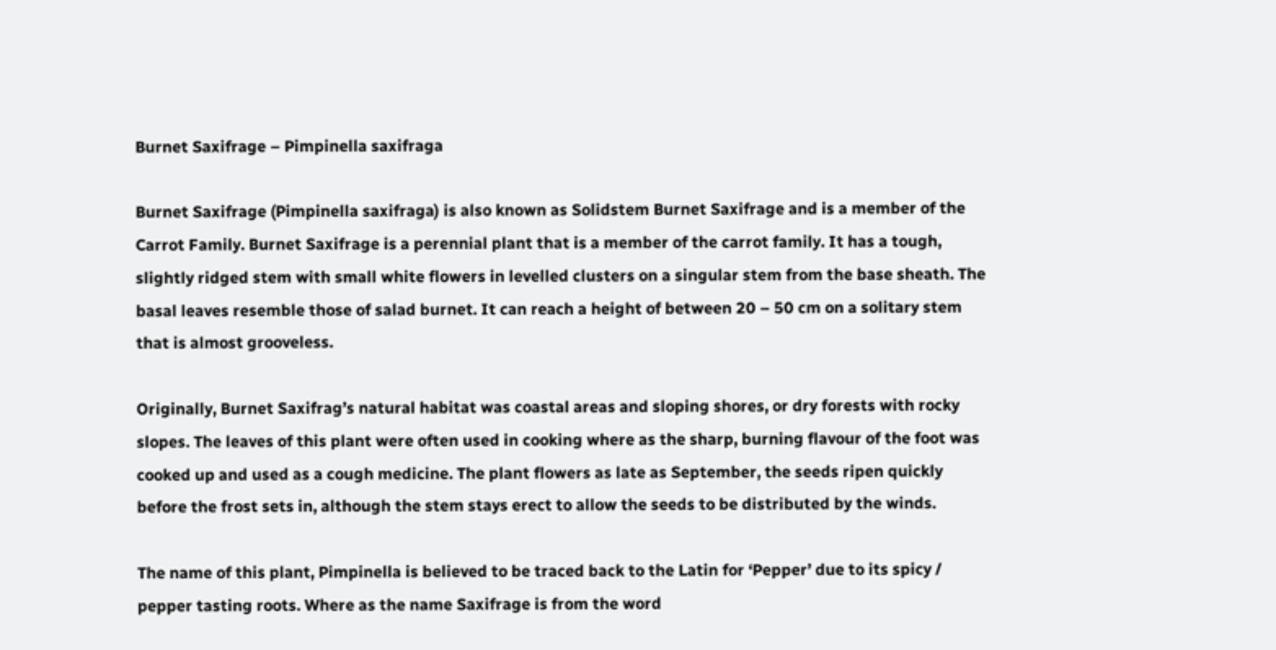Burnet Saxifrage – Pimpinella saxifraga

Burnet Saxifrage (Pimpinella saxifraga) is also known as Solidstem Burnet Saxifrage and is a member of the Carrot Family. Burnet Saxifrage is a perennial plant that is a member of the carrot family. It has a tough, slightly ridged stem with small white flowers in levelled clusters on a singular stem from the base sheath. The basal leaves resemble those of salad burnet. It can reach a height of between 20 – 50 cm on a solitary stem that is almost grooveless.

Originally, Burnet Saxifrag’s natural habitat was coastal areas and sloping shores, or dry forests with rocky slopes. The leaves of this plant were often used in cooking where as the sharp, burning flavour of the foot was cooked up and used as a cough medicine. The plant flowers as late as September, the seeds ripen quickly before the frost sets in, although the stem stays erect to allow the seeds to be distributed by the winds.

The name of this plant, Pimpinella is believed to be traced back to the Latin for ‘Pepper’ due to its spicy / pepper tasting roots. Where as the name Saxifrage is from the word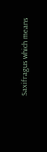Saxifragus which means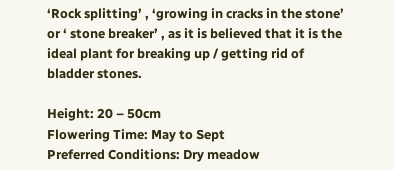‘Rock splitting’ , ‘growing in cracks in the stone’ or ‘ stone breaker’ , as it is believed that it is the ideal plant for breaking up / getting rid of bladder stones.

Height: 20 – 50cm
Flowering Time: May to Sept
Preferred Conditions: Dry meadow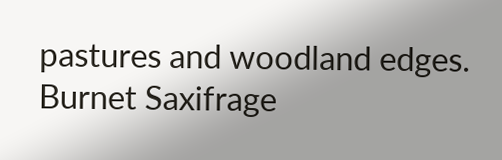pastures and woodland edges. Burnet Saxifrage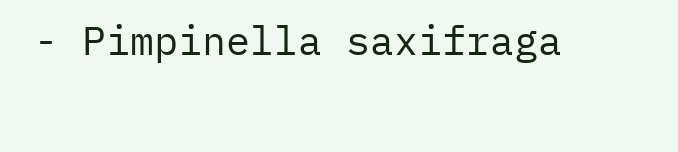- Pimpinella saxifraga